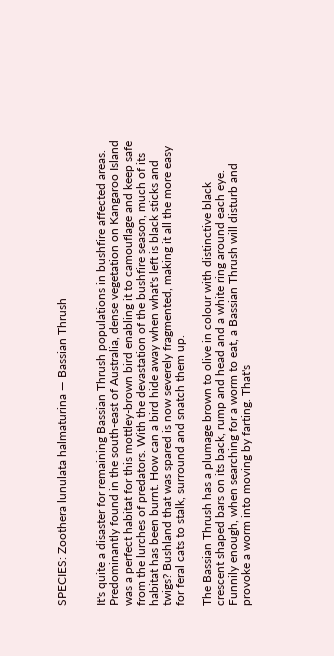SPECIES: Zoothera lunulata halmaturina — Bassian Thrush


It's quite a disaster for remaining Bassian Thrush populations in bushfire affected areas. Predominantly found in the south-east of Australia, dense vegetation on Kangaroo Island was a perfect habitat for this mottley-brown bird enabling it to camouflage and keep safe from the lurches of predators. With the devastation of the bushfire season, much of its habitat has been burnt. How can a bird hide away when what's left is black sticks and twigs? Bushland that was spared is now severely fragmented, making it all the more easy for feral cats to stalk, surround and snatch them up.

The Bassian Thrush has a plumage brown to olive in colour with distinctive black crescent shaped bars on its back, rump and head and a white ring around each eye. Funnily enough, when searching for a worm to eat, a Bassian Thrush will disturb and provoke a worm into moving by farting. That's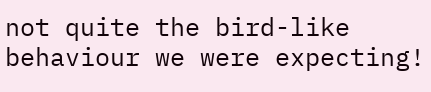not quite the bird-like behaviour we were expecting!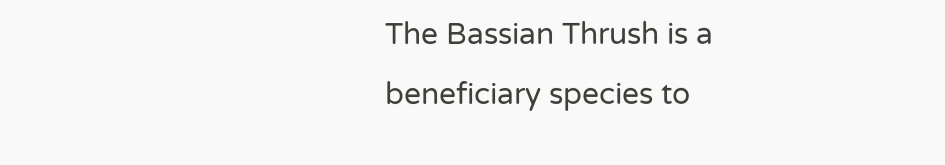The Bassian Thrush is a beneficiary species to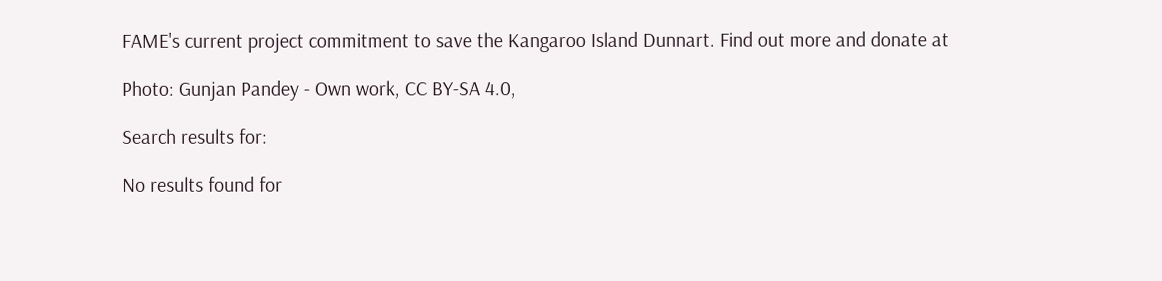FAME's current project commitment to save the Kangaroo Island Dunnart. Find out more and donate at

Photo: Gunjan Pandey - Own work, CC BY-SA 4.0,

Search results for:

No results found for